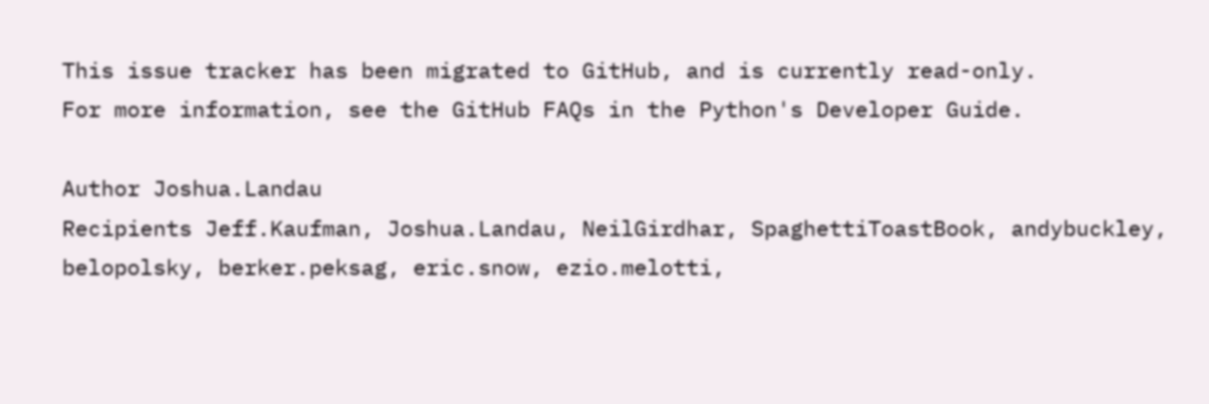This issue tracker has been migrated to GitHub, and is currently read-only.
For more information, see the GitHub FAQs in the Python's Developer Guide.

Author Joshua.Landau
Recipients Jeff.Kaufman, Joshua.Landau, NeilGirdhar, SpaghettiToastBook, andybuckley, belopolsky, berker.peksag, eric.snow, ezio.melotti,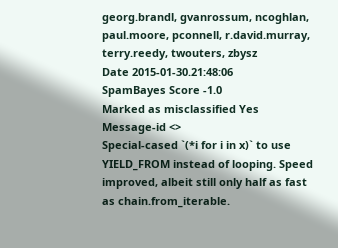georg.brandl, gvanrossum, ncoghlan, paul.moore, pconnell, r.david.murray, terry.reedy, twouters, zbysz
Date 2015-01-30.21:48:06
SpamBayes Score -1.0
Marked as misclassified Yes
Message-id <>
Special-cased `(*i for i in x)` to use YIELD_FROM instead of looping. Speed improved, albeit still only half as fast as chain.from_iterable.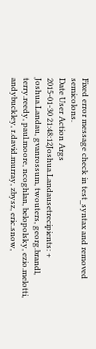Fixed error message check in test_syntax and removed semicolons.
Date User Action Args
2015-01-30 21:48:12Joshua.Landausetrecipients: + Joshua.Landau, gvanrossum, twouters, georg.brandl, terry.reedy, paul.moore, ncoghlan, belopolsky, ezio.melotti, andybuckley, r.david.murray, zbysz, eric.snow,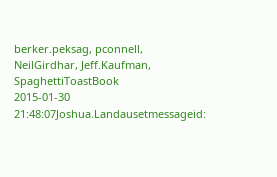berker.peksag, pconnell, NeilGirdhar, Jeff.Kaufman, SpaghettiToastBook
2015-01-30 21:48:07Joshua.Landausetmessageid: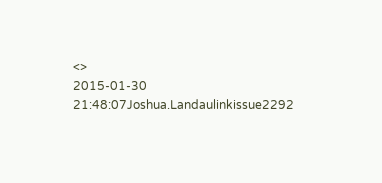<>
2015-01-30 21:48:07Joshua.Landaulinkissue2292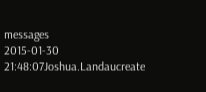messages
2015-01-30 21:48:07Joshua.Landaucreate